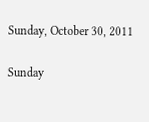Sunday, October 30, 2011

Sunday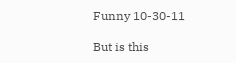Funny 10-30-11

But is this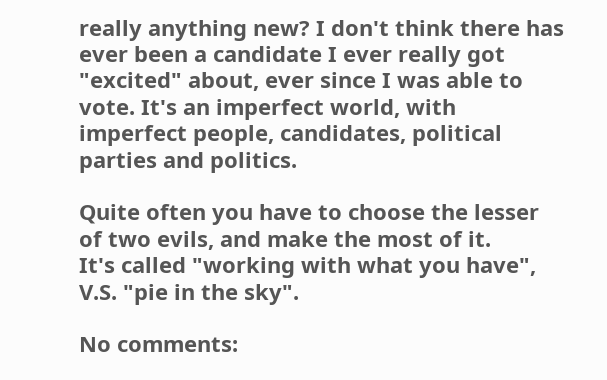really anything new? I don't think there has ever been a candidate I ever really got "excited" about, ever since I was able to vote. It's an imperfect world, with imperfect people, candidates, political parties and politics.

Quite often you have to choose the lesser of two evils, and make the most of it.
It's called "working with what you have", V.S. "pie in the sky".

No comments: